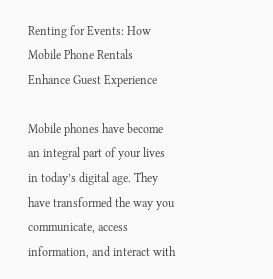Renting for Events: How Mobile Phone Rentals Enhance Guest Experience

Mobile phones have become an integral part of your lives in today’s digital age. They have transformed the way you communicate, access information, and interact with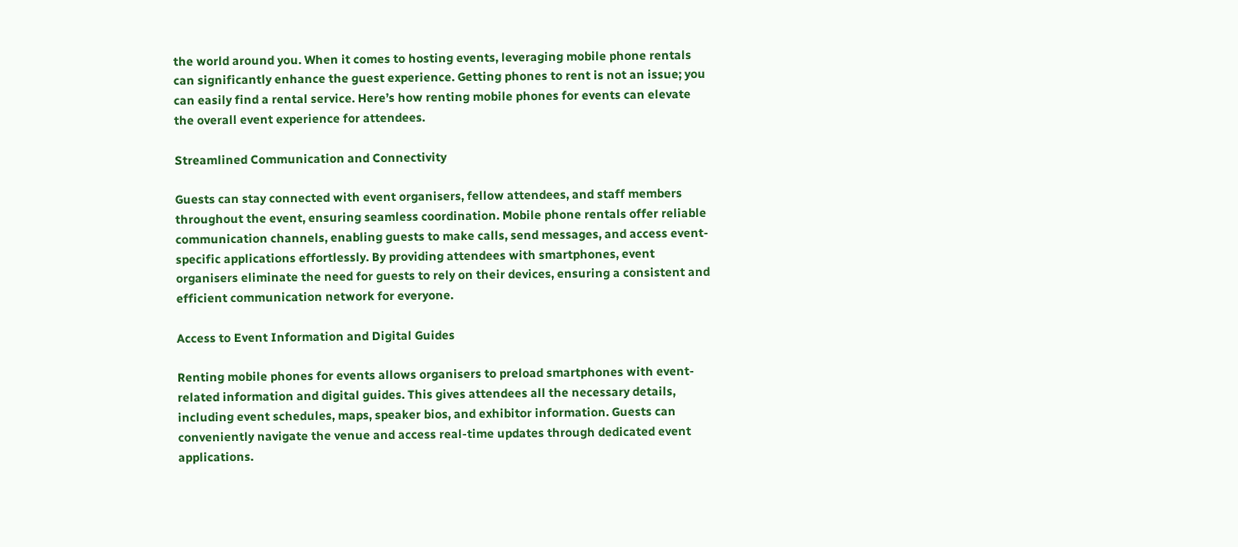the world around you. When it comes to hosting events, leveraging mobile phone rentals can significantly enhance the guest experience. Getting phones to rent is not an issue; you can easily find a rental service. Here’s how renting mobile phones for events can elevate the overall event experience for attendees.

Streamlined Communication and Connectivity

Guests can stay connected with event organisers, fellow attendees, and staff members throughout the event, ensuring seamless coordination. Mobile phone rentals offer reliable communication channels, enabling guests to make calls, send messages, and access event-specific applications effortlessly. By providing attendees with smartphones, event organisers eliminate the need for guests to rely on their devices, ensuring a consistent and efficient communication network for everyone.

Access to Event Information and Digital Guides

Renting mobile phones for events allows organisers to preload smartphones with event-related information and digital guides. This gives attendees all the necessary details, including event schedules, maps, speaker bios, and exhibitor information. Guests can conveniently navigate the venue and access real-time updates through dedicated event applications.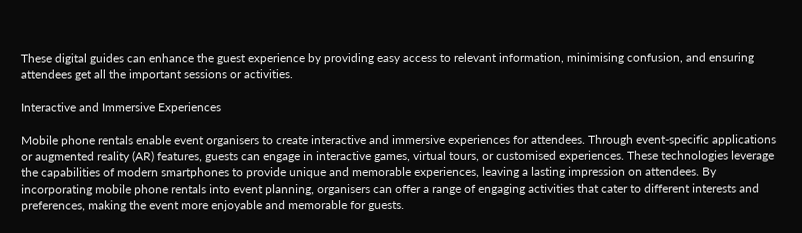These digital guides can enhance the guest experience by providing easy access to relevant information, minimising confusion, and ensuring attendees get all the important sessions or activities.

Interactive and Immersive Experiences

Mobile phone rentals enable event organisers to create interactive and immersive experiences for attendees. Through event-specific applications or augmented reality (AR) features, guests can engage in interactive games, virtual tours, or customised experiences. These technologies leverage the capabilities of modern smartphones to provide unique and memorable experiences, leaving a lasting impression on attendees. By incorporating mobile phone rentals into event planning, organisers can offer a range of engaging activities that cater to different interests and preferences, making the event more enjoyable and memorable for guests.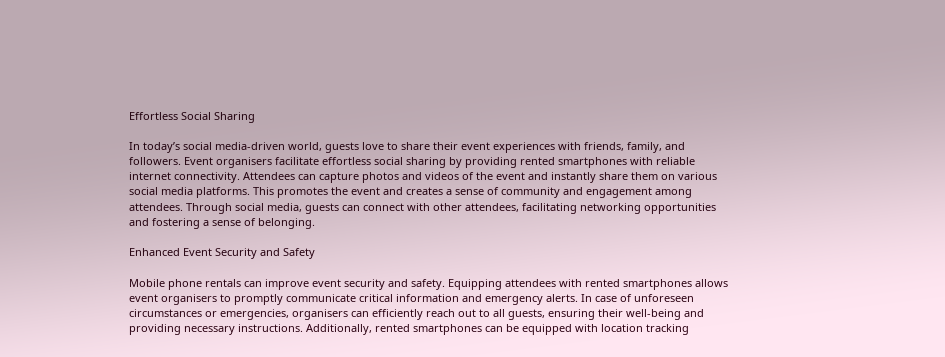Effortless Social Sharing

In today’s social media-driven world, guests love to share their event experiences with friends, family, and followers. Event organisers facilitate effortless social sharing by providing rented smartphones with reliable internet connectivity. Attendees can capture photos and videos of the event and instantly share them on various social media platforms. This promotes the event and creates a sense of community and engagement among attendees. Through social media, guests can connect with other attendees, facilitating networking opportunities and fostering a sense of belonging.

Enhanced Event Security and Safety

Mobile phone rentals can improve event security and safety. Equipping attendees with rented smartphones allows event organisers to promptly communicate critical information and emergency alerts. In case of unforeseen circumstances or emergencies, organisers can efficiently reach out to all guests, ensuring their well-being and providing necessary instructions. Additionally, rented smartphones can be equipped with location tracking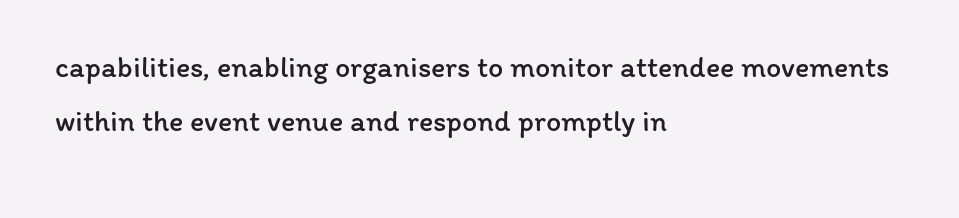capabilities, enabling organisers to monitor attendee movements within the event venue and respond promptly in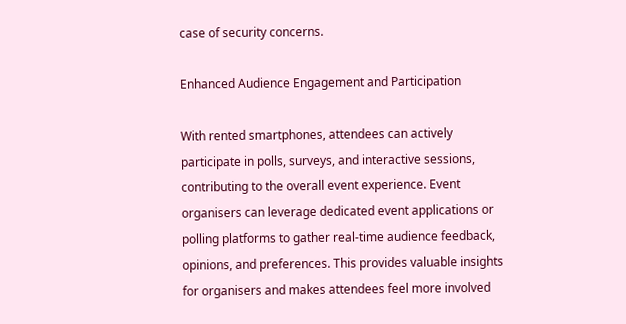case of security concerns.

Enhanced Audience Engagement and Participation

With rented smartphones, attendees can actively participate in polls, surveys, and interactive sessions, contributing to the overall event experience. Event organisers can leverage dedicated event applications or polling platforms to gather real-time audience feedback, opinions, and preferences. This provides valuable insights for organisers and makes attendees feel more involved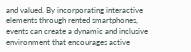and valued. By incorporating interactive elements through rented smartphones, events can create a dynamic and inclusive environment that encourages active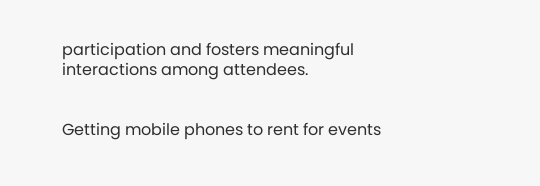participation and fosters meaningful interactions among attendees.


Getting mobile phones to rent for events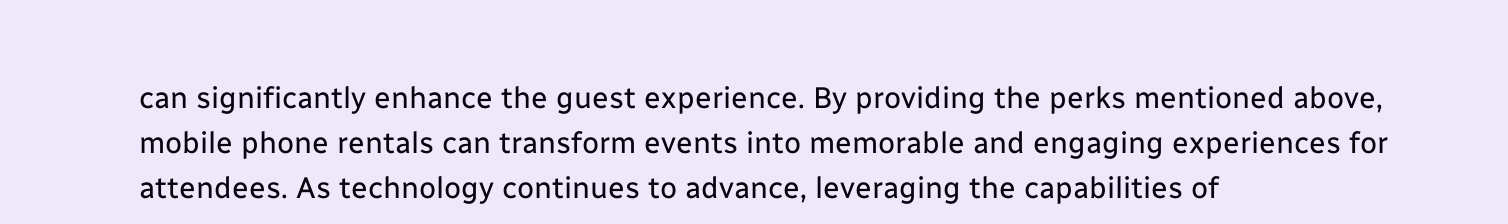can significantly enhance the guest experience. By providing the perks mentioned above, mobile phone rentals can transform events into memorable and engaging experiences for attendees. As technology continues to advance, leveraging the capabilities of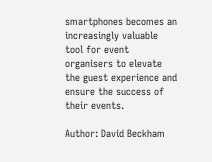smartphones becomes an increasingly valuable tool for event organisers to elevate the guest experience and ensure the success of their events.

Author: David Beckham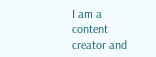I am a content creator and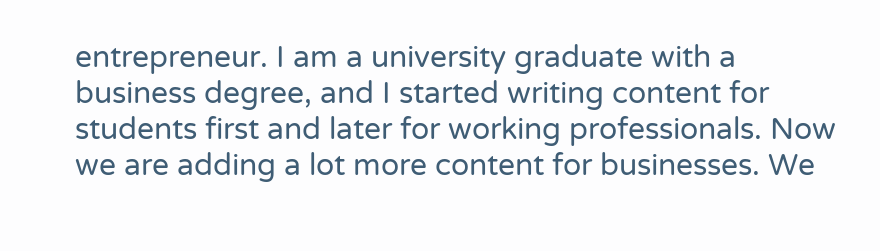entrepreneur. I am a university graduate with a business degree, and I started writing content for students first and later for working professionals. Now we are adding a lot more content for businesses. We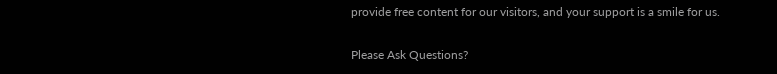provide free content for our visitors, and your support is a smile for us.

Please Ask Questions?